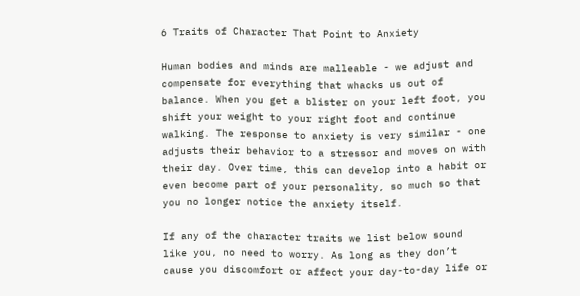6 Traits of Character That Point to Anxiety

Human bodies and minds are malleable - we adjust and compensate for everything that whacks us out of balance. When you get a blister on your left foot, you shift your weight to your right foot and continue walking. The response to anxiety is very similar - one adjusts their behavior to a stressor and moves on with their day. Over time, this can develop into a habit or even become part of your personality, so much so that you no longer notice the anxiety itself.

If any of the character traits we list below sound like you, no need to worry. As long as they don’t cause you discomfort or affect your day-to-day life or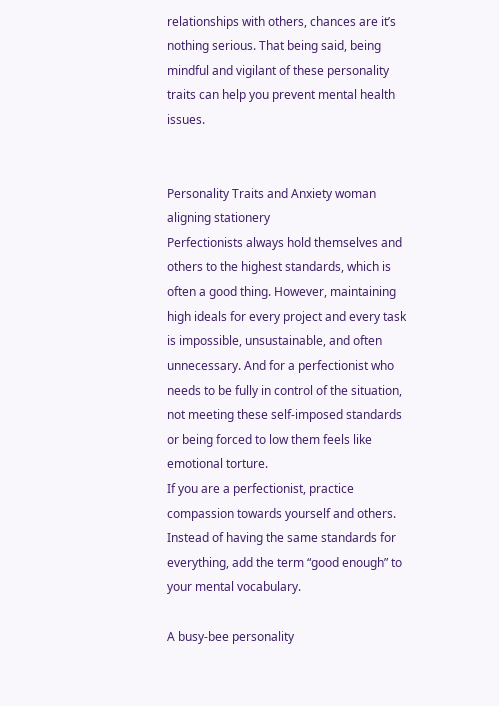relationships with others, chances are it’s nothing serious. That being said, being mindful and vigilant of these personality traits can help you prevent mental health issues.


Personality Traits and Anxiety woman aligning stationery
Perfectionists always hold themselves and others to the highest standards, which is often a good thing. However, maintaining high ideals for every project and every task is impossible, unsustainable, and often unnecessary. And for a perfectionist who needs to be fully in control of the situation, not meeting these self-imposed standards or being forced to low them feels like emotional torture.
If you are a perfectionist, practice compassion towards yourself and others. Instead of having the same standards for everything, add the term “good enough” to your mental vocabulary.

A busy-bee personality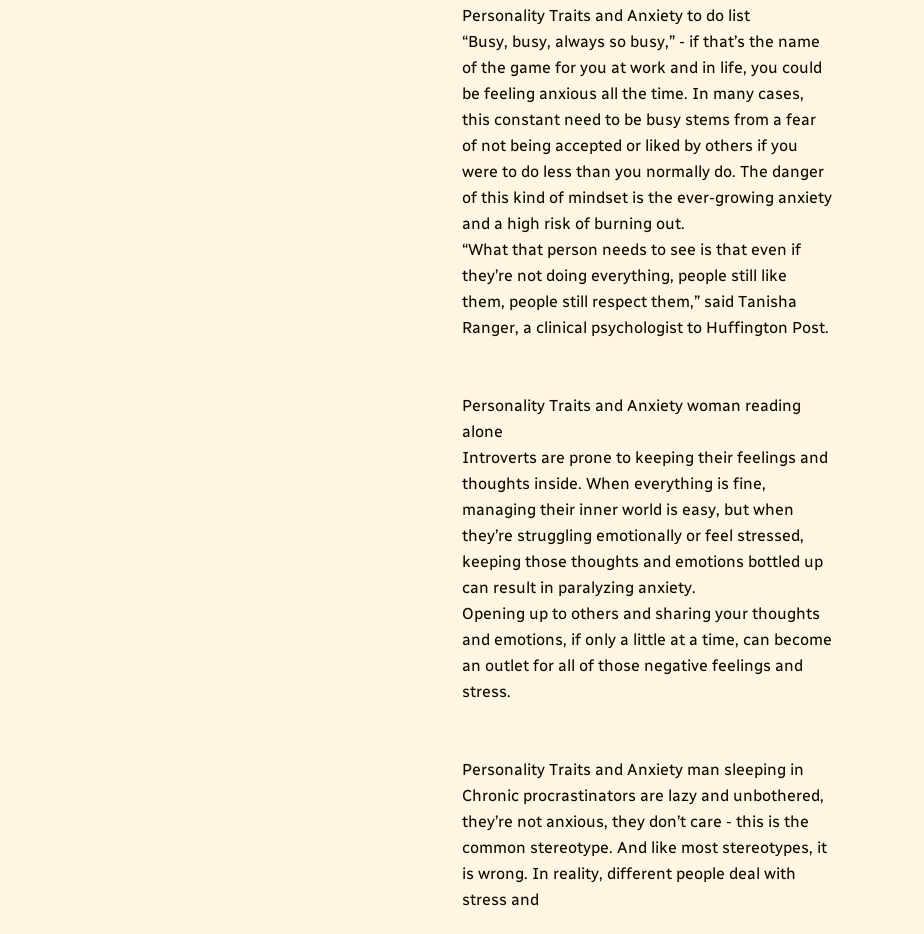Personality Traits and Anxiety to do list
“Busy, busy, always so busy,” - if that’s the name of the game for you at work and in life, you could be feeling anxious all the time. In many cases, this constant need to be busy stems from a fear of not being accepted or liked by others if you were to do less than you normally do. The danger of this kind of mindset is the ever-growing anxiety and a high risk of burning out.
“What that person needs to see is that even if they’re not doing everything, people still like them, people still respect them,” said Tanisha Ranger, a clinical psychologist to Huffington Post.


Personality Traits and Anxiety woman reading alone
Introverts are prone to keeping their feelings and thoughts inside. When everything is fine, managing their inner world is easy, but when they’re struggling emotionally or feel stressed, keeping those thoughts and emotions bottled up can result in paralyzing anxiety.
Opening up to others and sharing your thoughts and emotions, if only a little at a time, can become an outlet for all of those negative feelings and stress.


Personality Traits and Anxiety man sleeping in
Chronic procrastinators are lazy and unbothered, they’re not anxious, they don’t care - this is the common stereotype. And like most stereotypes, it is wrong. In reality, different people deal with stress and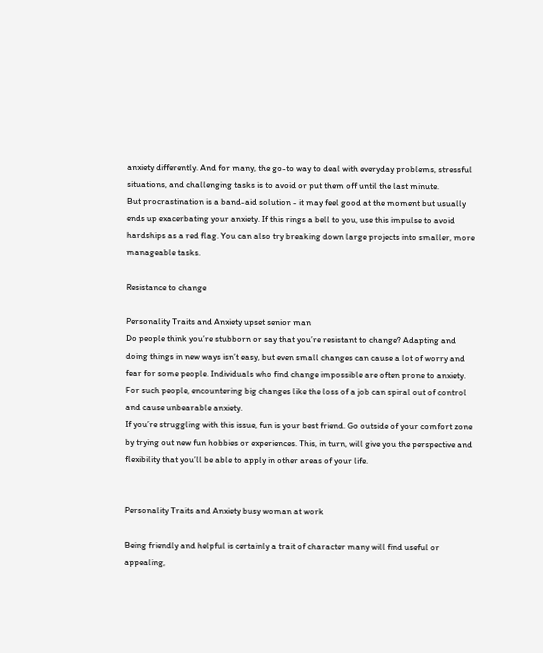anxiety differently. And for many, the go-to way to deal with everyday problems, stressful situations, and challenging tasks is to avoid or put them off until the last minute.
But procrastination is a band-aid solution - it may feel good at the moment but usually ends up exacerbating your anxiety. If this rings a bell to you, use this impulse to avoid hardships as a red flag. You can also try breaking down large projects into smaller, more manageable tasks.

Resistance to change

Personality Traits and Anxiety upset senior man
Do people think you’re stubborn or say that you’re resistant to change? Adapting and doing things in new ways isn’t easy, but even small changes can cause a lot of worry and fear for some people. Individuals who find change impossible are often prone to anxiety. For such people, encountering big changes like the loss of a job can spiral out of control and cause unbearable anxiety.
If you’re struggling with this issue, fun is your best friend. Go outside of your comfort zone by trying out new fun hobbies or experiences. This, in turn, will give you the perspective and flexibility that you’ll be able to apply in other areas of your life.


Personality Traits and Anxiety busy woman at work

Being friendly and helpful is certainly a trait of character many will find useful or appealing,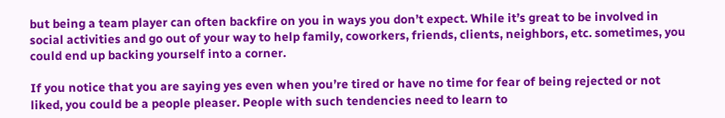but being a team player can often backfire on you in ways you don’t expect. While it’s great to be involved in social activities and go out of your way to help family, coworkers, friends, clients, neighbors, etc. sometimes, you could end up backing yourself into a corner.

If you notice that you are saying yes even when you’re tired or have no time for fear of being rejected or not liked, you could be a people pleaser. People with such tendencies need to learn to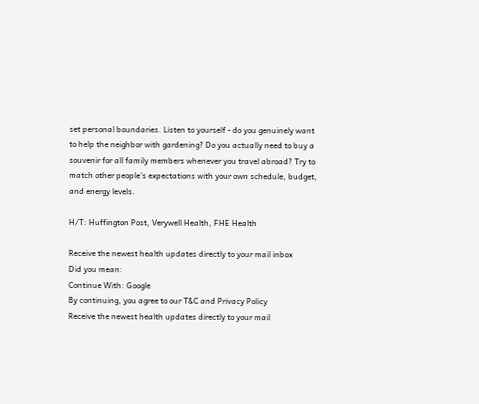set personal boundaries. Listen to yourself - do you genuinely want to help the neighbor with gardening? Do you actually need to buy a souvenir for all family members whenever you travel abroad? Try to match other people’s expectations with your own schedule, budget, and energy levels.

H/T: Huffington Post, Verywell Health, FHE Health

Receive the newest health updates directly to your mail inbox
Did you mean:
Continue With: Google
By continuing, you agree to our T&C and Privacy Policy
Receive the newest health updates directly to your mail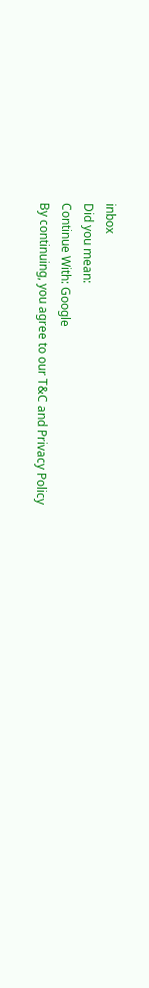inbox
Did you mean:
Continue With: Google
By continuing, you agree to our T&C and Privacy Policy